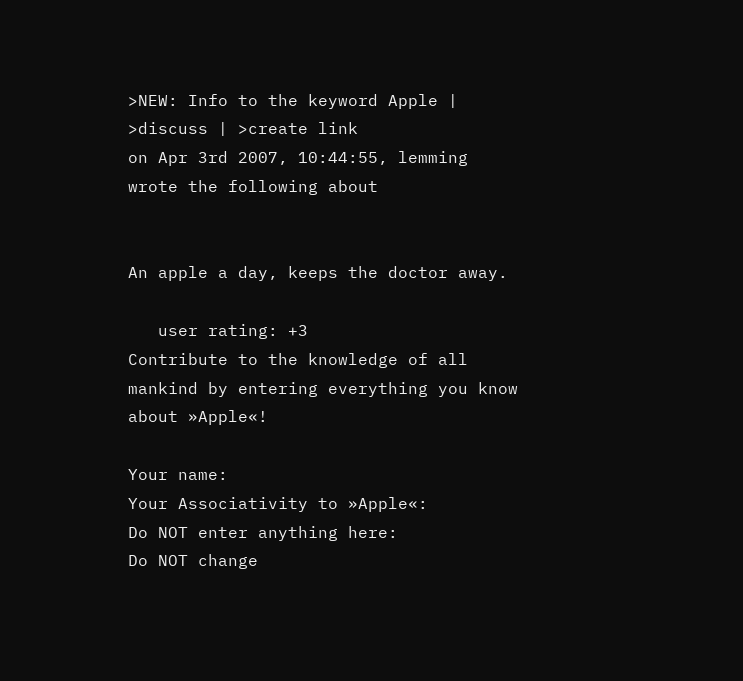>NEW: Info to the keyword Apple | >discuss | >create link
on Apr 3rd 2007, 10:44:55, lemming wrote the following about


An apple a day, keeps the doctor away.

   user rating: +3
Contribute to the knowledge of all mankind by entering everything you know about »Apple«!

Your name:
Your Associativity to »Apple«:
Do NOT enter anything here:
Do NOT change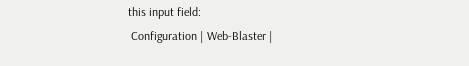this input field:
 Configuration | Web-Blaster |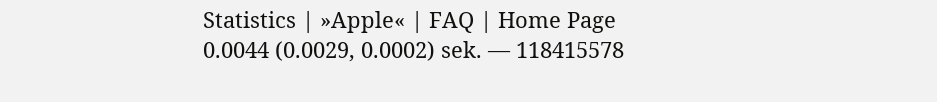Statistics | »Apple« | FAQ | Home Page
0.0044 (0.0029, 0.0002) sek. –– 118415578